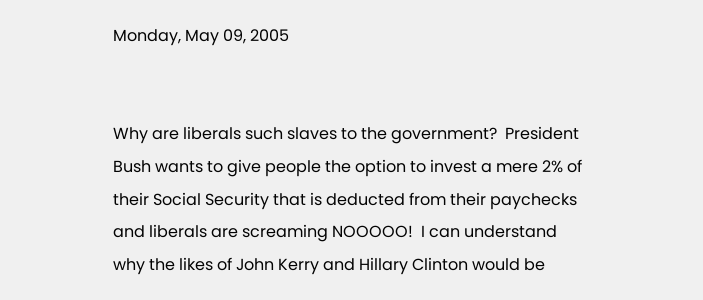Monday, May 09, 2005


Why are liberals such slaves to the government?  President Bush wants to give people the option to invest a mere 2% of their Social Security that is deducted from their paychecks and liberals are screaming NOOOOO!  I can understand why the likes of John Kerry and Hillary Clinton would be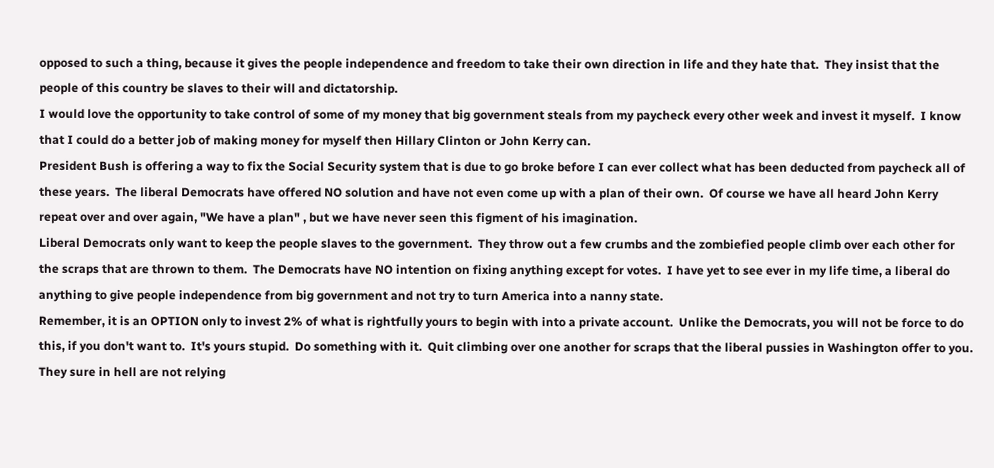opposed to such a thing, because it gives the people independence and freedom to take their own direction in life and they hate that.  They insist that the people of this country be slaves to their will and dictatorship.
I would love the opportunity to take control of some of my money that big government steals from my paycheck every other week and invest it myself.  I know that I could do a better job of making money for myself then Hillary Clinton or John Kerry can.
President Bush is offering a way to fix the Social Security system that is due to go broke before I can ever collect what has been deducted from paycheck all of these years.  The liberal Democrats have offered NO solution and have not even come up with a plan of their own.  Of course we have all heard John Kerry repeat over and over again, "We have a plan" , but we have never seen this figment of his imagination.
Liberal Democrats only want to keep the people slaves to the government.  They throw out a few crumbs and the zombiefied people climb over each other for the scraps that are thrown to them.  The Democrats have NO intention on fixing anything except for votes.  I have yet to see ever in my life time, a liberal do anything to give people independence from big government and not try to turn America into a nanny state.
Remember, it is an OPTION only to invest 2% of what is rightfully yours to begin with into a private account.  Unlike the Democrats, you will not be force to do this, if you don't want to.  It's yours stupid.  Do something with it.  Quit climbing over one another for scraps that the liberal pussies in Washington offer to you.  They sure in hell are not relying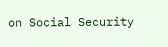on Social Security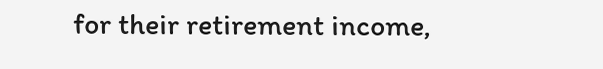for their retirement income,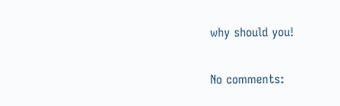why should you!

No comments: